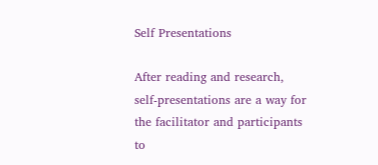Self Presentations

After reading and research, self-presentations are a way for the facilitator and participants to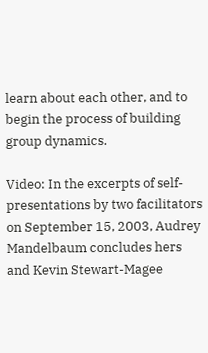learn about each other, and to begin the process of building group dynamics.

Video: In the excerpts of self-presentations by two facilitators on September 15, 2003, Audrey Mandelbaum concludes hers and Kevin Stewart-Magee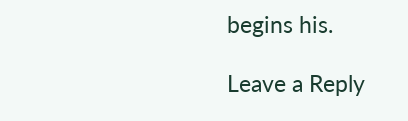begins his.

Leave a Reply